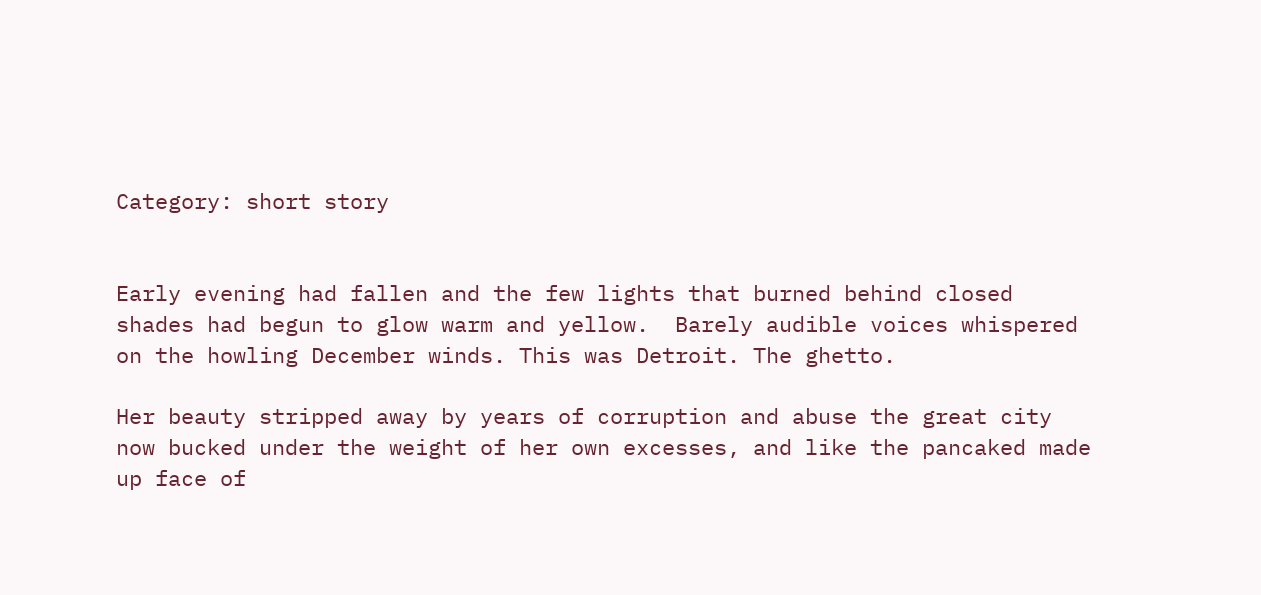Category: short story


Early evening had fallen and the few lights that burned behind closed shades had begun to glow warm and yellow.  Barely audible voices whispered on the howling December winds. This was Detroit. The ghetto.

Her beauty stripped away by years of corruption and abuse the great city now bucked under the weight of her own excesses, and like the pancaked made up face of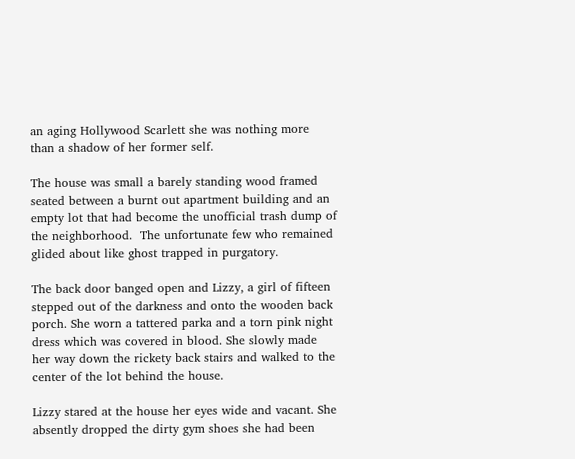an aging Hollywood Scarlett she was nothing more than a shadow of her former self.

The house was small a barely standing wood framed seated between a burnt out apartment building and an empty lot that had become the unofficial trash dump of the neighborhood.  The unfortunate few who remained glided about like ghost trapped in purgatory.

The back door banged open and Lizzy, a girl of fifteen stepped out of the darkness and onto the wooden back porch. She worn a tattered parka and a torn pink night dress which was covered in blood. She slowly made her way down the rickety back stairs and walked to the center of the lot behind the house.

Lizzy stared at the house her eyes wide and vacant. She absently dropped the dirty gym shoes she had been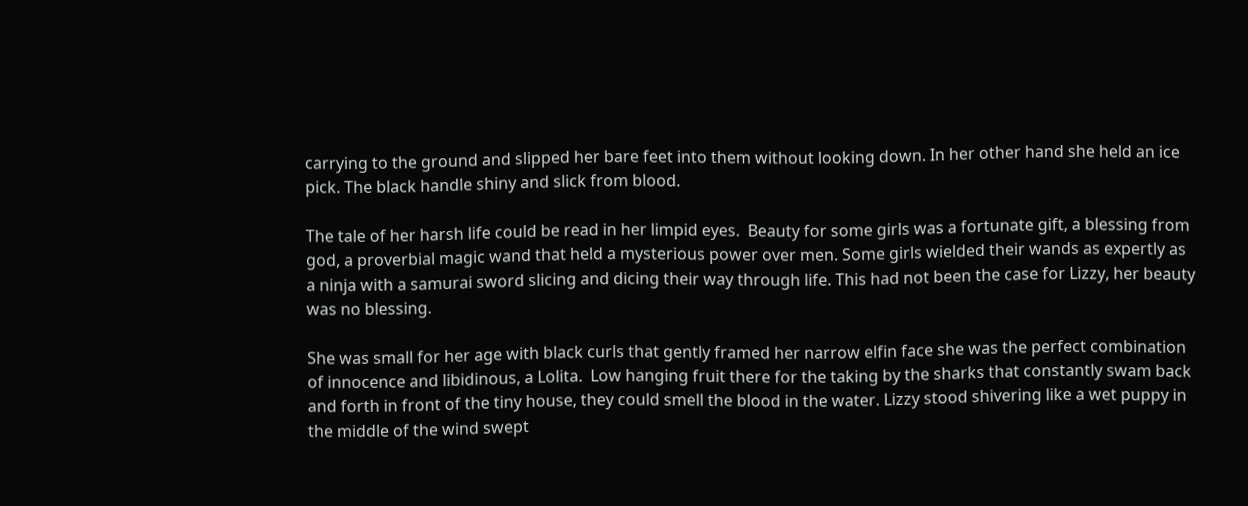carrying to the ground and slipped her bare feet into them without looking down. In her other hand she held an ice pick. The black handle shiny and slick from blood.

The tale of her harsh life could be read in her limpid eyes.  Beauty for some girls was a fortunate gift, a blessing from god, a proverbial magic wand that held a mysterious power over men. Some girls wielded their wands as expertly as a ninja with a samurai sword slicing and dicing their way through life. This had not been the case for Lizzy, her beauty was no blessing.

She was small for her age with black curls that gently framed her narrow elfin face she was the perfect combination of innocence and libidinous, a Lolita.  Low hanging fruit there for the taking by the sharks that constantly swam back and forth in front of the tiny house, they could smell the blood in the water. Lizzy stood shivering like a wet puppy in the middle of the wind swept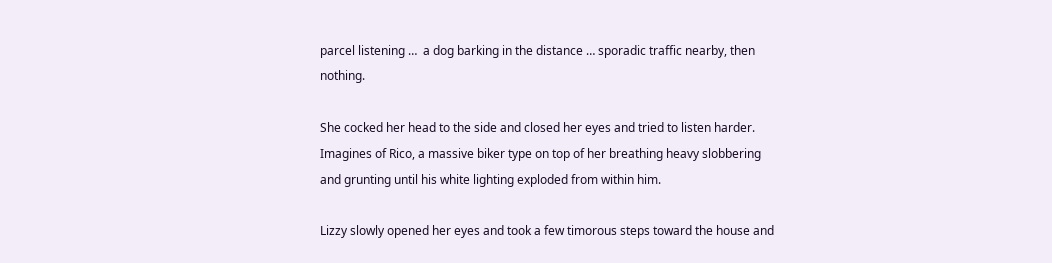parcel listening …  a dog barking in the distance … sporadic traffic nearby, then nothing.

She cocked her head to the side and closed her eyes and tried to listen harder.  Imagines of Rico, a massive biker type on top of her breathing heavy slobbering and grunting until his white lighting exploded from within him.

Lizzy slowly opened her eyes and took a few timorous steps toward the house and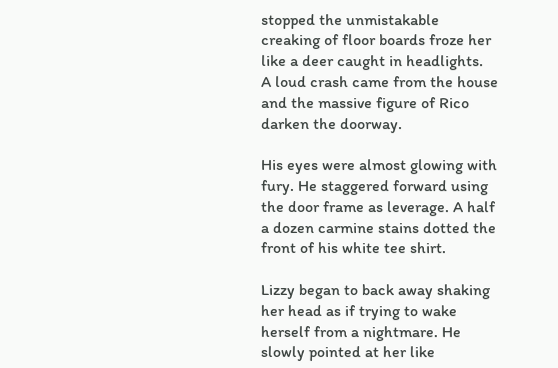stopped the unmistakable creaking of floor boards froze her like a deer caught in headlights.  A loud crash came from the house and the massive figure of Rico darken the doorway.

His eyes were almost glowing with fury. He staggered forward using the door frame as leverage. A half a dozen carmine stains dotted the front of his white tee shirt.

Lizzy began to back away shaking her head as if trying to wake herself from a nightmare. He slowly pointed at her like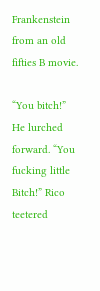Frankenstein from an old fifties B movie.

“You bitch!” He lurched forward. “You fucking little Bitch!” Rico teetered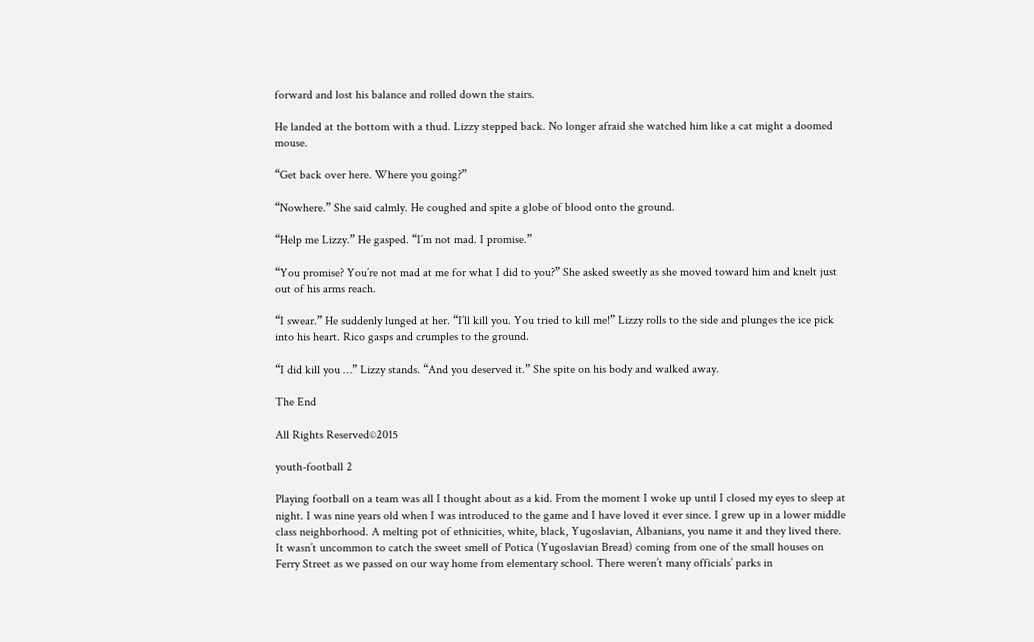forward and lost his balance and rolled down the stairs.

He landed at the bottom with a thud. Lizzy stepped back. No longer afraid she watched him like a cat might a doomed mouse.

“Get back over here. Where you going?”

“Nowhere.” She said calmly. He coughed and spite a globe of blood onto the ground.

“Help me Lizzy.” He gasped. “I’m not mad. I promise.”

“You promise? You’re not mad at me for what I did to you?” She asked sweetly as she moved toward him and knelt just out of his arms reach.

“I swear.” He suddenly lunged at her. “I’ll kill you. You tried to kill me!” Lizzy rolls to the side and plunges the ice pick into his heart. Rico gasps and crumples to the ground.

“I did kill you …” Lizzy stands. “And you deserved it.” She spite on his body and walked away.

The End

All Rights Reserved©2015

youth-football 2

Playing football on a team was all I thought about as a kid. From the moment I woke up until I closed my eyes to sleep at night. I was nine years old when I was introduced to the game and I have loved it ever since. I grew up in a lower middle class neighborhood. A melting pot of ethnicities, white, black, Yugoslavian, Albanians, you name it and they lived there. It wasn’t uncommon to catch the sweet smell of Potica (Yugoslavian Bread) coming from one of the small houses on Ferry Street as we passed on our way home from elementary school. There weren’t many officials’ parks in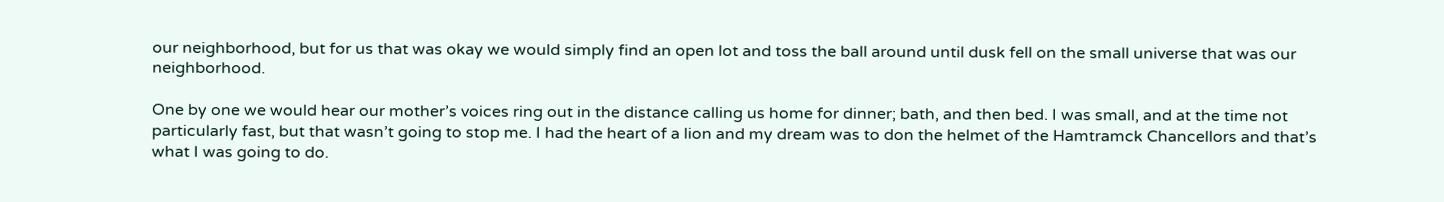our neighborhood, but for us that was okay we would simply find an open lot and toss the ball around until dusk fell on the small universe that was our neighborhood.

One by one we would hear our mother’s voices ring out in the distance calling us home for dinner; bath, and then bed. I was small, and at the time not particularly fast, but that wasn’t going to stop me. I had the heart of a lion and my dream was to don the helmet of the Hamtramck Chancellors and that’s what I was going to do.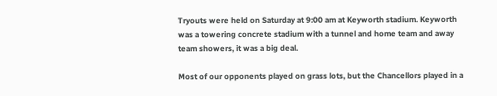Tryouts were held on Saturday at 9:00 am at Keyworth stadium. Keyworth was a towering concrete stadium with a tunnel and home team and away team showers, it was a big deal.

Most of our opponents played on grass lots, but the Chancellors played in a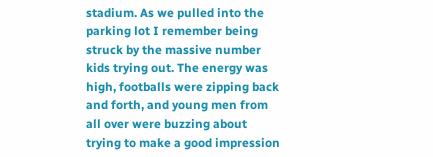stadium. As we pulled into the parking lot I remember being struck by the massive number kids trying out. The energy was high, footballs were zipping back and forth, and young men from all over were buzzing about trying to make a good impression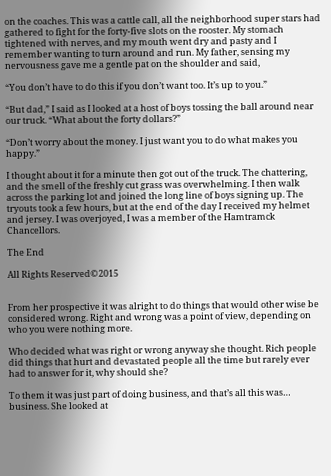on the coaches. This was a cattle call, all the neighborhood super stars had gathered to fight for the forty-five slots on the rooster. My stomach tightened with nerves, and my mouth went dry and pasty and I remember wanting to turn around and run. My father, sensing my nervousness gave me a gentle pat on the shoulder and said,

“You don’t have to do this if you don’t want too. It’s up to you.”

“But dad,” I said as I looked at a host of boys tossing the ball around near our truck. “What about the forty dollars?”

“Don’t worry about the money. I just want you to do what makes you happy.”

I thought about it for a minute then got out of the truck. The chattering, and the smell of the freshly cut grass was overwhelming. I then walk across the parking lot and joined the long line of boys signing up. The tryouts took a few hours, but at the end of the day I received my helmet and jersey. I was overjoyed, I was a member of the Hamtramck Chancellors.

The End

All Rights Reserved©2015


From her prospective it was alright to do things that would other wise be considered wrong. Right and wrong was a point of view, depending on who you were nothing more.

Who decided what was right or wrong anyway she thought. Rich people did things that hurt and devastated people all the time but rarely ever had to answer for it, why should she?

To them it was just part of doing business, and that’s all this was… business. She looked at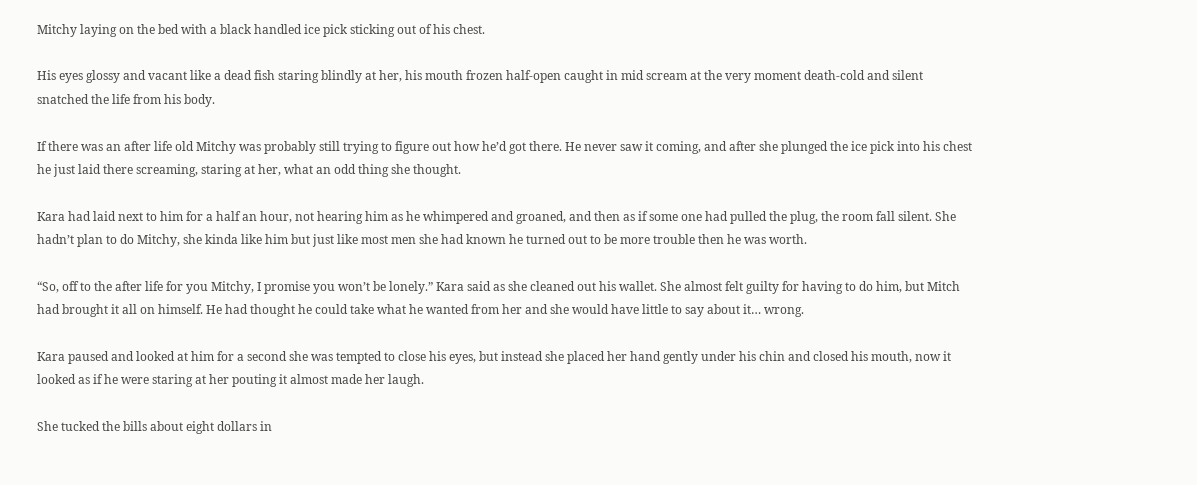Mitchy laying on the bed with a black handled ice pick sticking out of his chest.

His eyes glossy and vacant like a dead fish staring blindly at her, his mouth frozen half-open caught in mid scream at the very moment death-cold and silent snatched the life from his body.

If there was an after life old Mitchy was probably still trying to figure out how he’d got there. He never saw it coming, and after she plunged the ice pick into his chest he just laid there screaming, staring at her, what an odd thing she thought.

Kara had laid next to him for a half an hour, not hearing him as he whimpered and groaned, and then as if some one had pulled the plug, the room fall silent. She hadn’t plan to do Mitchy, she kinda like him but just like most men she had known he turned out to be more trouble then he was worth.

“So, off to the after life for you Mitchy, I promise you won’t be lonely.” Kara said as she cleaned out his wallet. She almost felt guilty for having to do him, but Mitch had brought it all on himself. He had thought he could take what he wanted from her and she would have little to say about it… wrong.

Kara paused and looked at him for a second she was tempted to close his eyes, but instead she placed her hand gently under his chin and closed his mouth, now it looked as if he were staring at her pouting it almost made her laugh.

She tucked the bills about eight dollars in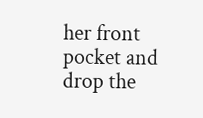her front pocket and drop the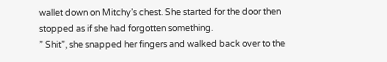wallet down on Mitchy’s chest. She started for the door then stopped as if she had forgotten something.
” Shit”, she snapped her fingers and walked back over to the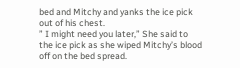bed and Mitchy and yanks the ice pick out of his chest.
” I might need you later,” She said to the ice pick as she wiped Mitchy’s blood off on the bed spread.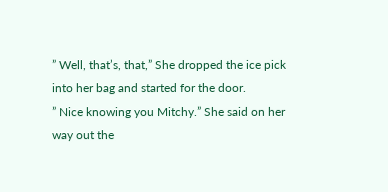” Well, that’s, that,” She dropped the ice pick into her bag and started for the door.
” Nice knowing you Mitchy.” She said on her way out the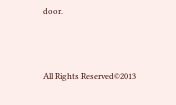door.



All Rights Reserved©2013